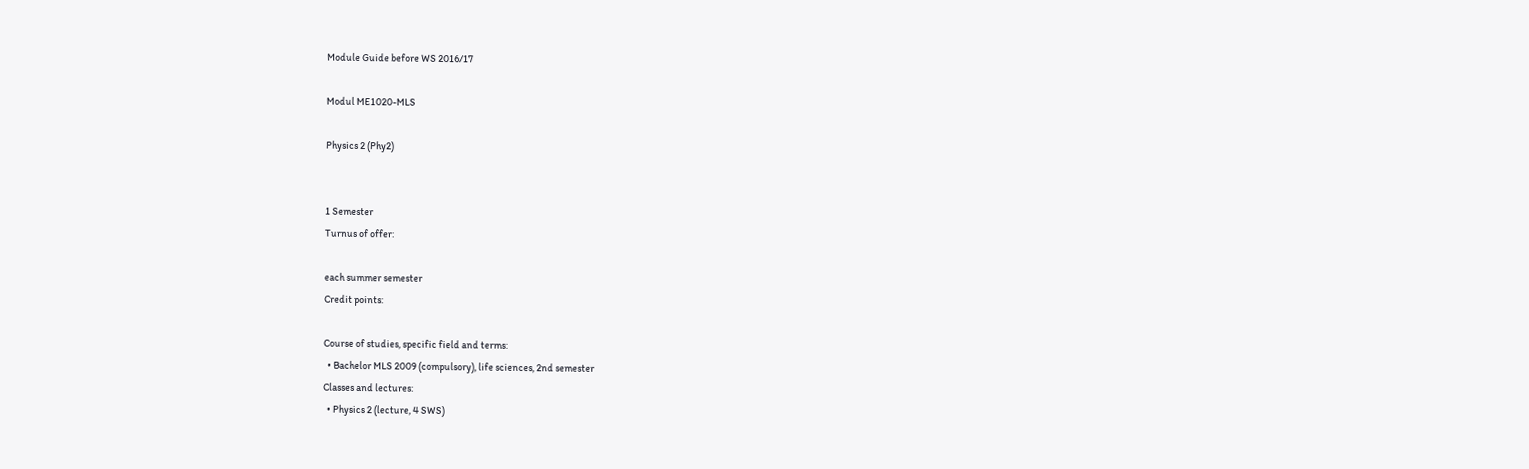Module Guide before WS 2016/17

Modul ME1020-MLS

Physics 2 (Phy2)


1 Semester
Turnus of offer:

each summer semester
Credit points:

Course of studies, specific field and terms:
  • Bachelor MLS 2009 (compulsory), life sciences, 2nd semester
Classes and lectures:
  • Physics 2 (lecture, 4 SWS)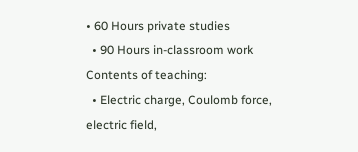• 60 Hours private studies
  • 90 Hours in-classroom work
Contents of teaching:
  • Electric charge, Coulomb force, electric field,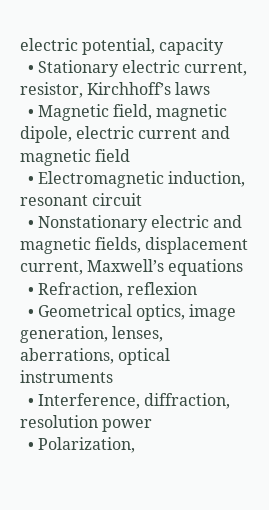electric potential, capacity
  • Stationary electric current, resistor, Kirchhoff’s laws
  • Magnetic field, magnetic dipole, electric current and magnetic field
  • Electromagnetic induction, resonant circuit
  • Nonstationary electric and magnetic fields, displacement current, Maxwell’s equations
  • Refraction, reflexion
  • Geometrical optics, image generation, lenses, aberrations, optical instruments
  • Interference, diffraction, resolution power
  • Polarization,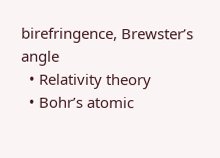birefringence, Brewster’s angle
  • Relativity theory
  • Bohr’s atomic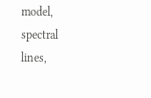model, spectral lines,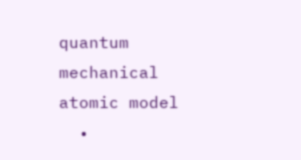quantum mechanical atomic model
  •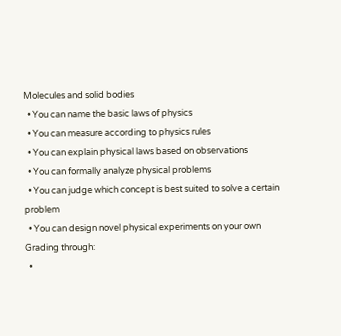Molecules and solid bodies
  • You can name the basic laws of physics
  • You can measure according to physics rules
  • You can explain physical laws based on observations
  • You can formally analyze physical problems
  • You can judge which concept is best suited to solve a certain problem
  • You can design novel physical experiments on your own
Grading through:
  •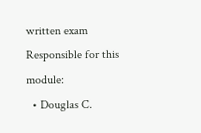written exam
Responsible for this module:
  • Douglas C.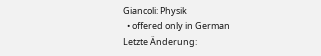Giancoli: Physik
  • offered only in German
Letzte Änderung: